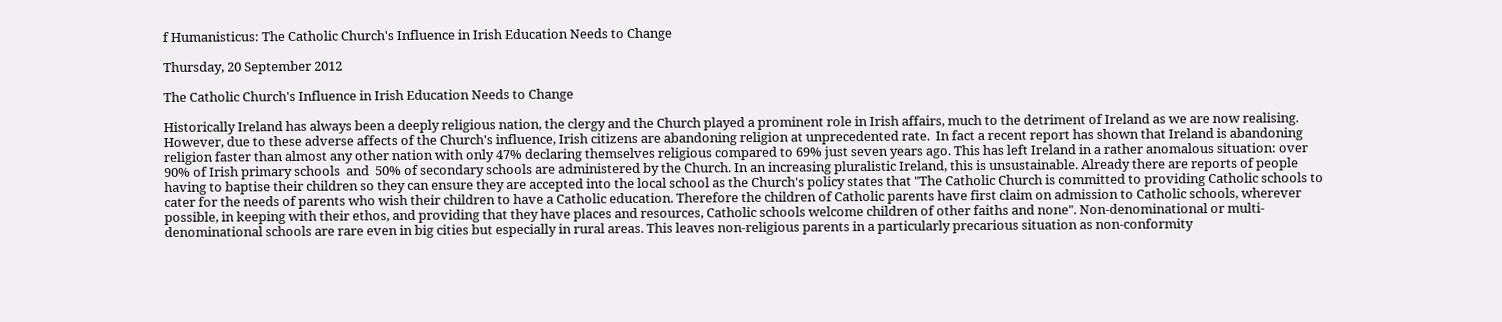f Humanisticus: The Catholic Church's Influence in Irish Education Needs to Change

Thursday, 20 September 2012

The Catholic Church's Influence in Irish Education Needs to Change

Historically Ireland has always been a deeply religious nation, the clergy and the Church played a prominent role in Irish affairs, much to the detriment of Ireland as we are now realising. However, due to these adverse affects of the Church's influence, Irish citizens are abandoning religion at unprecedented rate.  In fact a recent report has shown that Ireland is abandoning religion faster than almost any other nation with only 47% declaring themselves religious compared to 69% just seven years ago. This has left Ireland in a rather anomalous situation: over 90% of Irish primary schools  and  50% of secondary schools are administered by the Church. In an increasing pluralistic Ireland, this is unsustainable. Already there are reports of people having to baptise their children so they can ensure they are accepted into the local school as the Church's policy states that "The Catholic Church is committed to providing Catholic schools to cater for the needs of parents who wish their children to have a Catholic education. Therefore the children of Catholic parents have first claim on admission to Catholic schools, wherever possible, in keeping with their ethos, and providing that they have places and resources, Catholic schools welcome children of other faiths and none". Non-denominational or multi-denominational schools are rare even in big cities but especially in rural areas. This leaves non-religious parents in a particularly precarious situation as non-conformity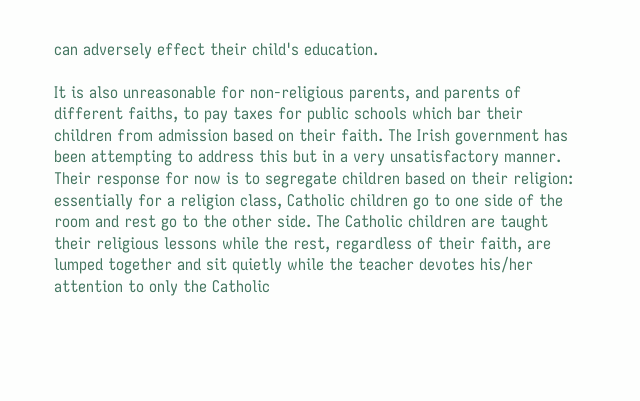can adversely effect their child's education.

It is also unreasonable for non-religious parents, and parents of different faiths, to pay taxes for public schools which bar their children from admission based on their faith. The Irish government has been attempting to address this but in a very unsatisfactory manner. Their response for now is to segregate children based on their religion: essentially for a religion class, Catholic children go to one side of the room and rest go to the other side. The Catholic children are taught their religious lessons while the rest, regardless of their faith, are lumped together and sit quietly while the teacher devotes his/her attention to only the Catholic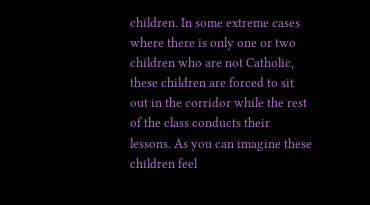children. In some extreme cases where there is only one or two children who are not Catholic, these children are forced to sit out in the corridor while the rest of the class conducts their lessons. As you can imagine these children feel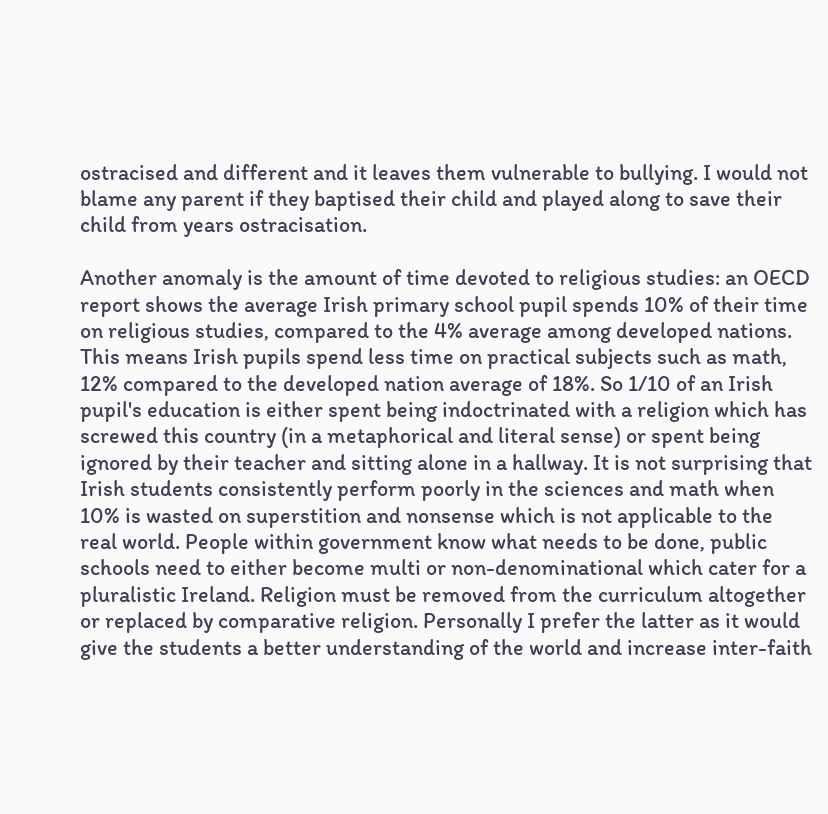ostracised and different and it leaves them vulnerable to bullying. I would not blame any parent if they baptised their child and played along to save their child from years ostracisation.

Another anomaly is the amount of time devoted to religious studies: an OECD report shows the average Irish primary school pupil spends 10% of their time on religious studies, compared to the 4% average among developed nations. This means Irish pupils spend less time on practical subjects such as math, 12% compared to the developed nation average of 18%. So 1/10 of an Irish pupil's education is either spent being indoctrinated with a religion which has screwed this country (in a metaphorical and literal sense) or spent being ignored by their teacher and sitting alone in a hallway. It is not surprising that Irish students consistently perform poorly in the sciences and math when 10% is wasted on superstition and nonsense which is not applicable to the real world. People within government know what needs to be done, public schools need to either become multi or non-denominational which cater for a pluralistic Ireland. Religion must be removed from the curriculum altogether or replaced by comparative religion. Personally I prefer the latter as it would give the students a better understanding of the world and increase inter-faith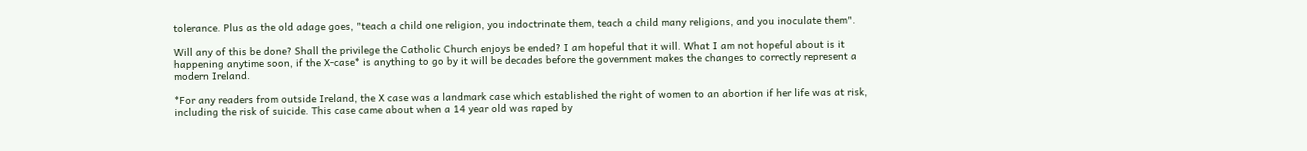tolerance. Plus as the old adage goes, "teach a child one religion, you indoctrinate them, teach a child many religions, and you inoculate them".

Will any of this be done? Shall the privilege the Catholic Church enjoys be ended? I am hopeful that it will. What I am not hopeful about is it happening anytime soon, if the X-case* is anything to go by it will be decades before the government makes the changes to correctly represent a modern Ireland.

*For any readers from outside Ireland, the X case was a landmark case which established the right of women to an abortion if her life was at risk, including the risk of suicide. This case came about when a 14 year old was raped by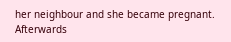her neighbour and she became pregnant. Afterwards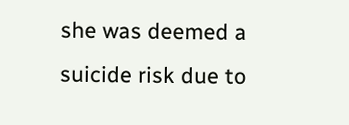she was deemed a suicide risk due to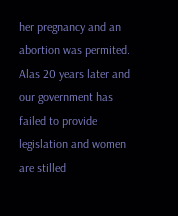her pregnancy and an abortion was permited. Alas 20 years later and our government has failed to provide legislation and women are stilled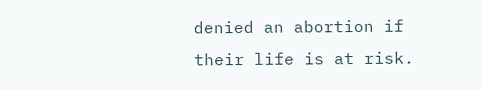denied an abortion if their life is at risk.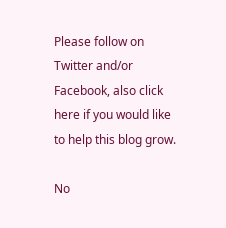Please follow on Twitter and/or Facebook, also click here if you would like to help this blog grow.

No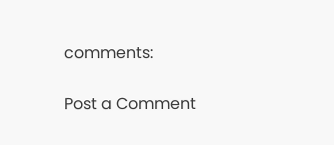comments:

Post a Comment